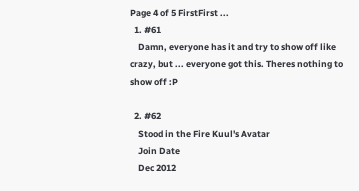Page 4 of 5 FirstFirst ...
  1. #61
    Damn, everyone has it and try to show off like crazy, but ... everyone got this. Theres nothing to show off :P

  2. #62
    Stood in the Fire Kuul's Avatar
    Join Date
    Dec 2012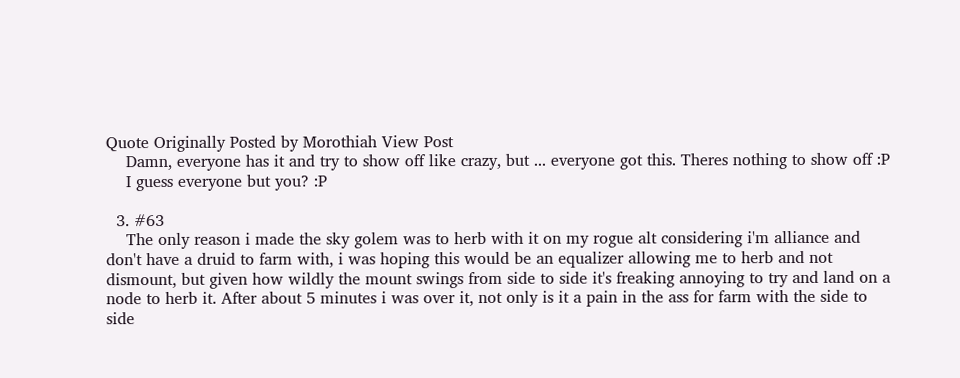Quote Originally Posted by Morothiah View Post
    Damn, everyone has it and try to show off like crazy, but ... everyone got this. Theres nothing to show off :P
    I guess everyone but you? :P

  3. #63
    The only reason i made the sky golem was to herb with it on my rogue alt considering i'm alliance and don't have a druid to farm with, i was hoping this would be an equalizer allowing me to herb and not dismount, but given how wildly the mount swings from side to side it's freaking annoying to try and land on a node to herb it. After about 5 minutes i was over it, not only is it a pain in the ass for farm with the side to side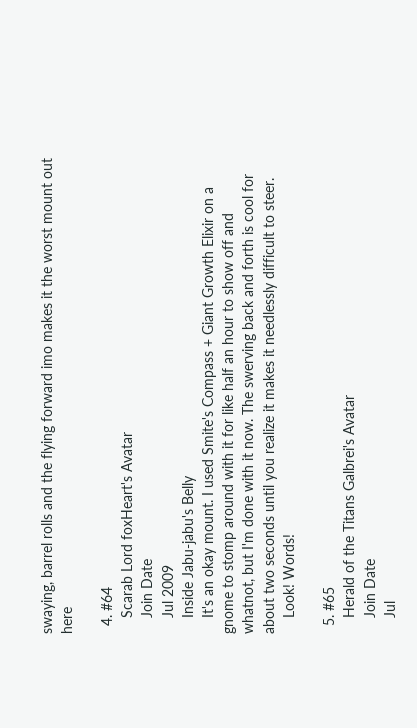swaying, barrel rolls and the flying forward imo makes it the worst mount out here

  4. #64
    Scarab Lord foxHeart's Avatar
    Join Date
    Jul 2009
    Inside Jabu-jabu's Belly
    It's an okay mount. I used Smite's Compass + Giant Growth Elixir on a gnome to stomp around with it for like half an hour to show off and whatnot, but I'm done with it now. The swerving back and forth is cool for about two seconds until you realize it makes it needlessly difficult to steer.
    Look! Words!

  5. #65
    Herald of the Titans Galbrei's Avatar
    Join Date
    Jul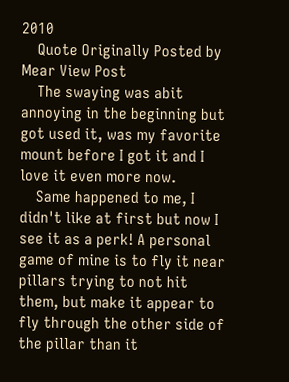2010
    Quote Originally Posted by Mear View Post
    The swaying was abit annoying in the beginning but got used it, was my favorite mount before I got it and I love it even more now.
    Same happened to me, I didn't like at first but now I see it as a perk! A personal game of mine is to fly it near pillars trying to not hit them, but make it appear to fly through the other side of the pillar than it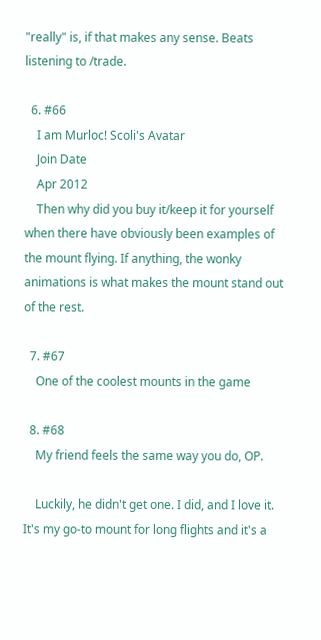"really" is, if that makes any sense. Beats listening to /trade.

  6. #66
    I am Murloc! Scoli's Avatar
    Join Date
    Apr 2012
    Then why did you buy it/keep it for yourself when there have obviously been examples of the mount flying. If anything, the wonky animations is what makes the mount stand out of the rest.

  7. #67
    One of the coolest mounts in the game

  8. #68
    My friend feels the same way you do, OP.

    Luckily, he didn't get one. I did, and I love it. It's my go-to mount for long flights and it's a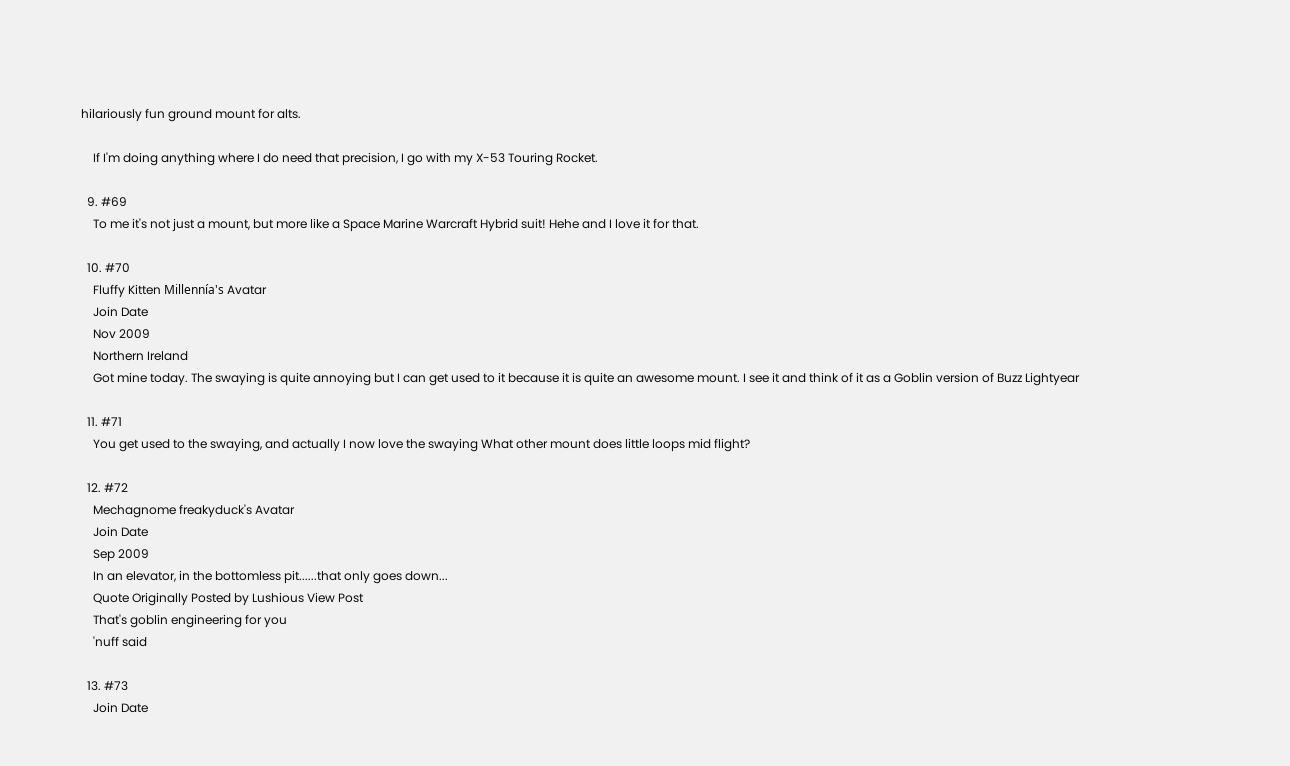hilariously fun ground mount for alts.

    If I'm doing anything where I do need that precision, I go with my X-53 Touring Rocket.

  9. #69
    To me it's not just a mount, but more like a Space Marine Warcraft Hybrid suit! Hehe and I love it for that.

  10. #70
    Fluffy Kitten Millennía's Avatar
    Join Date
    Nov 2009
    Northern Ireland
    Got mine today. The swaying is quite annoying but I can get used to it because it is quite an awesome mount. I see it and think of it as a Goblin version of Buzz Lightyear

  11. #71
    You get used to the swaying, and actually I now love the swaying What other mount does little loops mid flight?

  12. #72
    Mechagnome freakyduck's Avatar
    Join Date
    Sep 2009
    In an elevator, in the bottomless pit......that only goes down...
    Quote Originally Posted by Lushious View Post
    That's goblin engineering for you
    'nuff said

  13. #73
    Join Date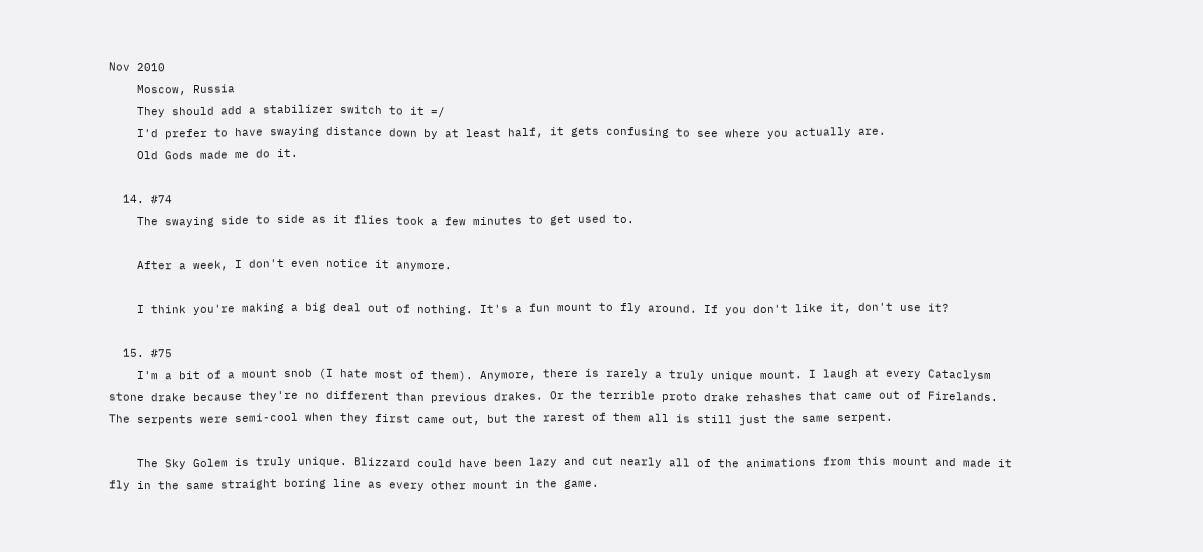Nov 2010
    Moscow, Russia
    They should add a stabilizer switch to it =/
    I'd prefer to have swaying distance down by at least half, it gets confusing to see where you actually are.
    Old Gods made me do it.

  14. #74
    The swaying side to side as it flies took a few minutes to get used to.

    After a week, I don't even notice it anymore.

    I think you're making a big deal out of nothing. It's a fun mount to fly around. If you don't like it, don't use it?

  15. #75
    I'm a bit of a mount snob (I hate most of them). Anymore, there is rarely a truly unique mount. I laugh at every Cataclysm stone drake because they're no different than previous drakes. Or the terrible proto drake rehashes that came out of Firelands. The serpents were semi-cool when they first came out, but the rarest of them all is still just the same serpent.

    The Sky Golem is truly unique. Blizzard could have been lazy and cut nearly all of the animations from this mount and made it fly in the same straight boring line as every other mount in the game.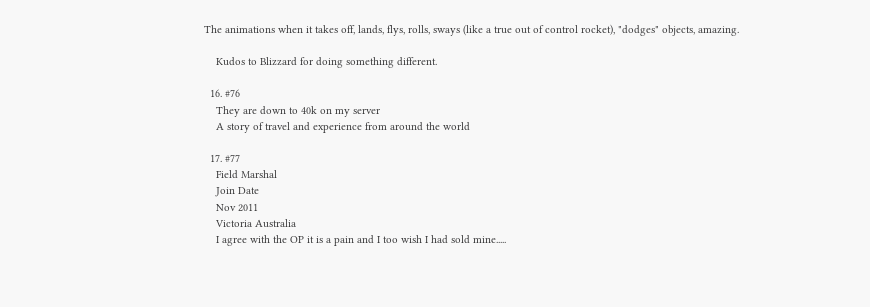The animations when it takes off, lands, flys, rolls, sways (like a true out of control rocket), "dodges" objects, amazing.

    Kudos to Blizzard for doing something different.

  16. #76
    They are down to 40k on my server
    A story of travel and experience from around the world

  17. #77
    Field Marshal
    Join Date
    Nov 2011
    Victoria Australia
    I agree with the OP it is a pain and I too wish I had sold mine.....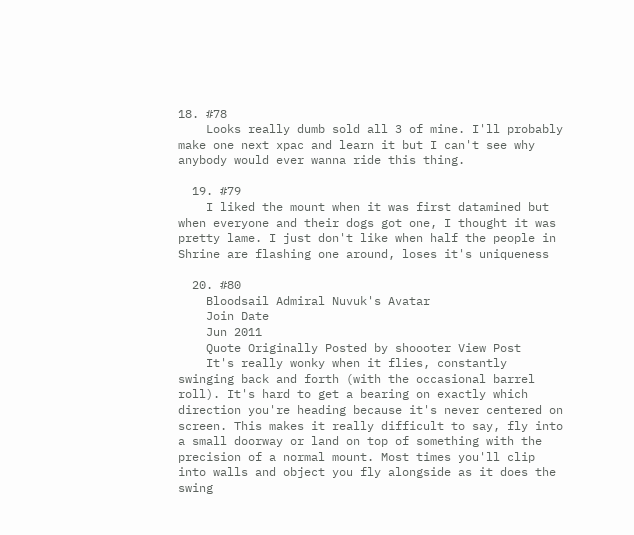18. #78
    Looks really dumb sold all 3 of mine. I'll probably make one next xpac and learn it but I can't see why anybody would ever wanna ride this thing.

  19. #79
    I liked the mount when it was first datamined but when everyone and their dogs got one, I thought it was pretty lame. I just don't like when half the people in Shrine are flashing one around, loses it's uniqueness

  20. #80
    Bloodsail Admiral Nuvuk's Avatar
    Join Date
    Jun 2011
    Quote Originally Posted by shoooter View Post
    It's really wonky when it flies, constantly swinging back and forth (with the occasional barrel roll). It's hard to get a bearing on exactly which direction you're heading because it's never centered on screen. This makes it really difficult to say, fly into a small doorway or land on top of something with the precision of a normal mount. Most times you'll clip into walls and object you fly alongside as it does the swing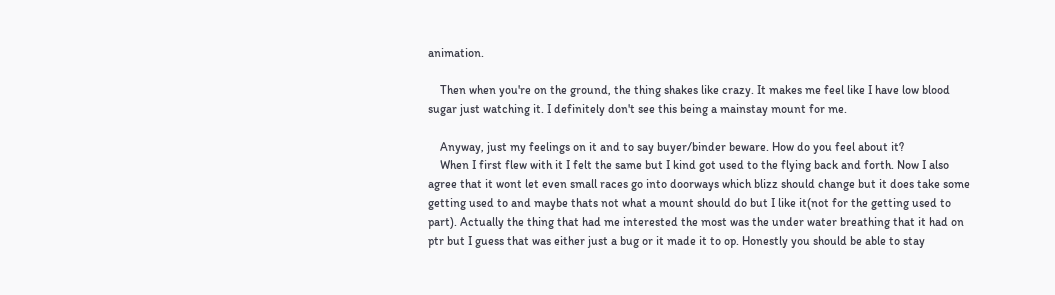animation.

    Then when you're on the ground, the thing shakes like crazy. It makes me feel like I have low blood sugar just watching it. I definitely don't see this being a mainstay mount for me.

    Anyway, just my feelings on it and to say buyer/binder beware. How do you feel about it?
    When I first flew with it I felt the same but I kind got used to the flying back and forth. Now I also agree that it wont let even small races go into doorways which blizz should change but it does take some getting used to and maybe thats not what a mount should do but I like it(not for the getting used to part). Actually the thing that had me interested the most was the under water breathing that it had on ptr but I guess that was either just a bug or it made it to op. Honestly you should be able to stay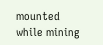mounted while mining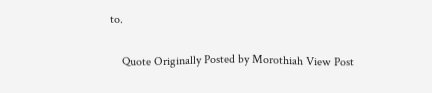to.

    Quote Originally Posted by Morothiah View Post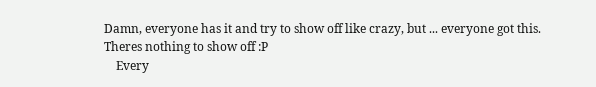Damn, everyone has it and try to show off like crazy, but ... everyone got this. Theres nothing to show off :P
    Every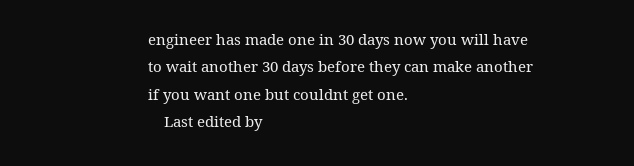engineer has made one in 30 days now you will have to wait another 30 days before they can make another if you want one but couldnt get one.
    Last edited by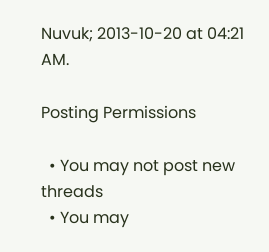Nuvuk; 2013-10-20 at 04:21 AM.

Posting Permissions

  • You may not post new threads
  • You may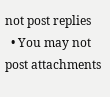not post replies
  • You may not post attachments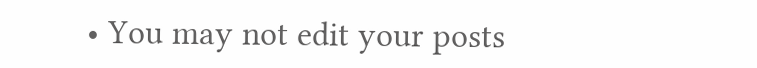• You may not edit your posts